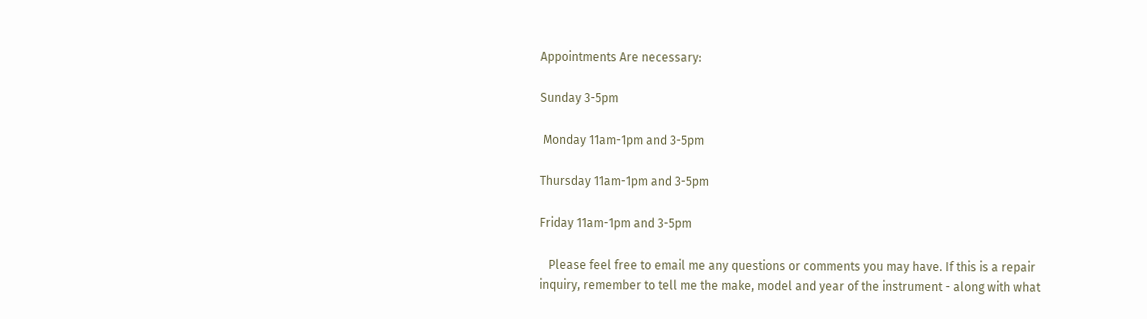Appointments Are necessary:

Sunday 3-5pm

 Monday 11am-1pm and 3-5pm

Thursday 11am-1pm and 3-5pm

Friday 11am-1pm and 3-5pm

   Please feel free to email me any questions or comments you may have. If this is a repair inquiry, remember to tell me the make, model and year of the instrument - along with what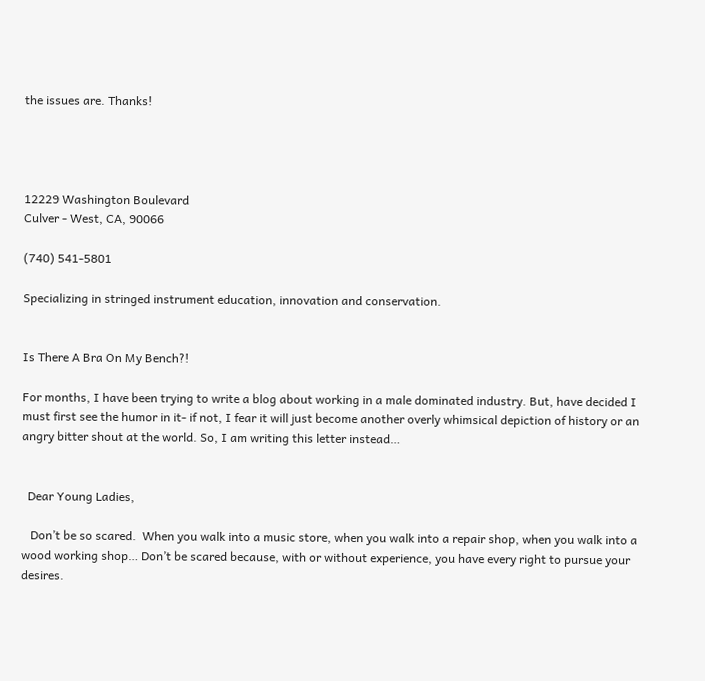the issues are. Thanks!




12229 Washington Boulevard
Culver - West, CA, 90066

(740) 541-5801

Specializing in stringed instrument education, innovation and conservation.


Is There A Bra On My Bench?!

For months, I have been trying to write a blog about working in a male dominated industry. But, have decided I must first see the humor in it- if not, I fear it will just become another overly whimsical depiction of history or an angry bitter shout at the world. So, I am writing this letter instead…


  Dear Young Ladies,

   Don’t be so scared.  When you walk into a music store, when you walk into a repair shop, when you walk into a wood working shop… Don’t be scared because, with or without experience, you have every right to pursue your desires.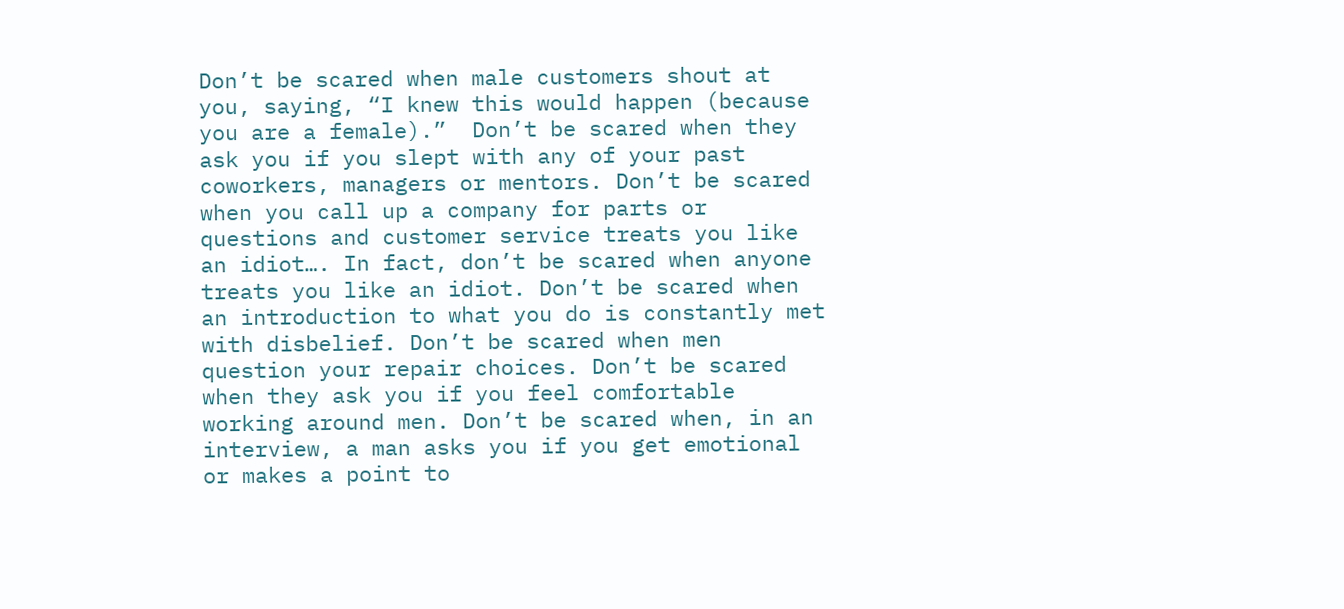Don’t be scared when male customers shout at you, saying, “I knew this would happen (because you are a female).”  Don’t be scared when they ask you if you slept with any of your past coworkers, managers or mentors. Don’t be scared when you call up a company for parts or questions and customer service treats you like an idiot…. In fact, don’t be scared when anyone treats you like an idiot. Don’t be scared when an introduction to what you do is constantly met with disbelief. Don’t be scared when men question your repair choices. Don’t be scared when they ask you if you feel comfortable working around men. Don’t be scared when, in an interview, a man asks you if you get emotional or makes a point to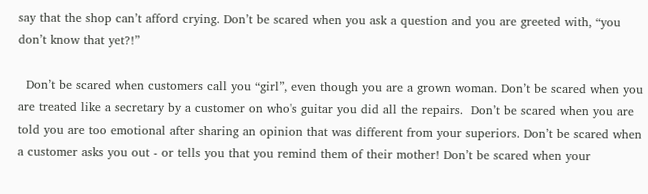say that the shop can’t afford crying. Don’t be scared when you ask a question and you are greeted with, “you don’t know that yet?!”

  Don’t be scared when customers call you “girl”, even though you are a grown woman. Don’t be scared when you are treated like a secretary by a customer on who's guitar you did all the repairs.  Don’t be scared when you are told you are too emotional after sharing an opinion that was different from your superiors. Don’t be scared when a customer asks you out - or tells you that you remind them of their mother! Don’t be scared when your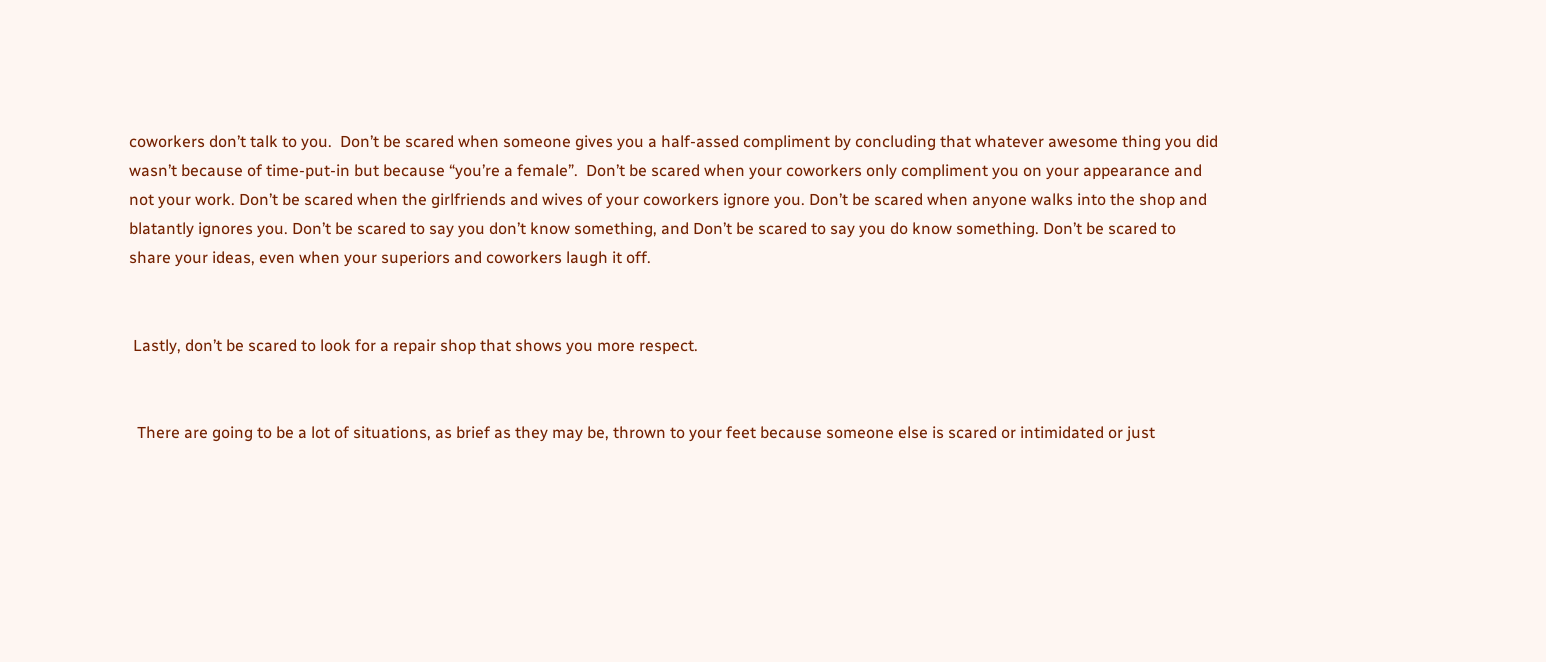coworkers don’t talk to you.  Don’t be scared when someone gives you a half-assed compliment by concluding that whatever awesome thing you did wasn’t because of time-put-in but because “you’re a female”.  Don’t be scared when your coworkers only compliment you on your appearance and not your work. Don’t be scared when the girlfriends and wives of your coworkers ignore you. Don’t be scared when anyone walks into the shop and blatantly ignores you. Don’t be scared to say you don’t know something, and Don’t be scared to say you do know something. Don’t be scared to share your ideas, even when your superiors and coworkers laugh it off.


 Lastly, don’t be scared to look for a repair shop that shows you more respect.


  There are going to be a lot of situations, as brief as they may be, thrown to your feet because someone else is scared or intimidated or just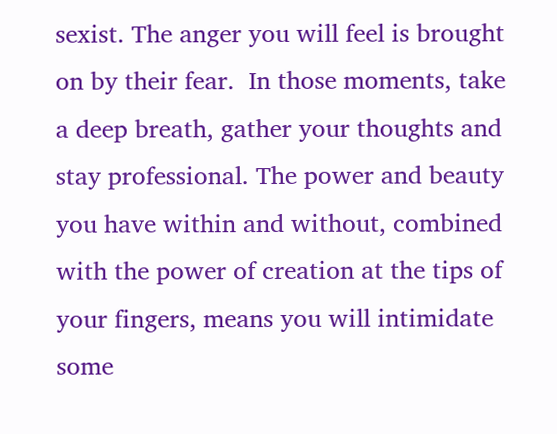sexist. The anger you will feel is brought on by their fear.  In those moments, take a deep breath, gather your thoughts and stay professional. The power and beauty you have within and without, combined with the power of creation at the tips of your fingers, means you will intimidate some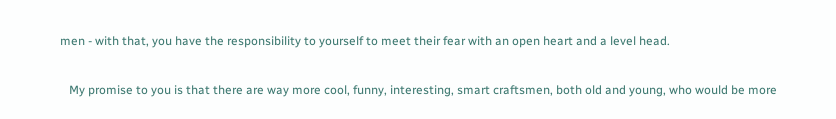men - with that, you have the responsibility to yourself to meet their fear with an open heart and a level head.

   My promise to you is that there are way more cool, funny, interesting, smart craftsmen, both old and young, who would be more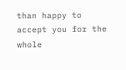than happy to accept you for the whole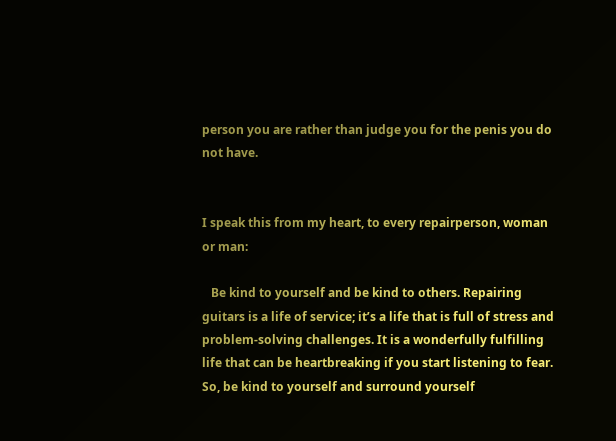person you are rather than judge you for the penis you do not have.


I speak this from my heart, to every repairperson, woman or man:

   Be kind to yourself and be kind to others. Repairing guitars is a life of service; it’s a life that is full of stress and problem-solving challenges. It is a wonderfully fulfilling life that can be heartbreaking if you start listening to fear. So, be kind to yourself and surround yourself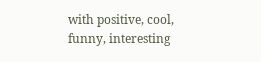with positive, cool, funny, interesting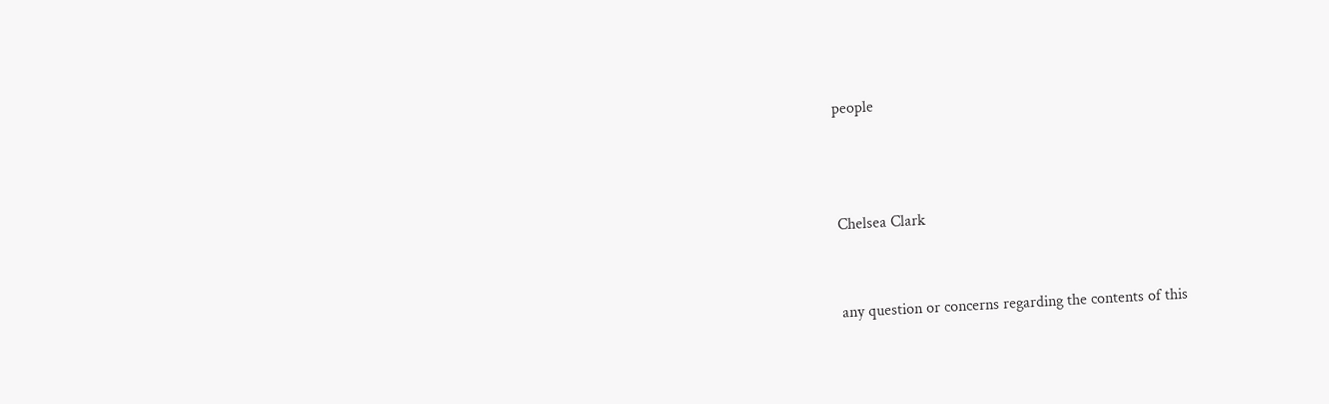people



Chelsea Clark


any question or concerns regarding the contents of this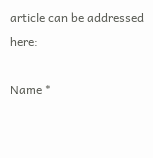article can be addressed here:

Name *